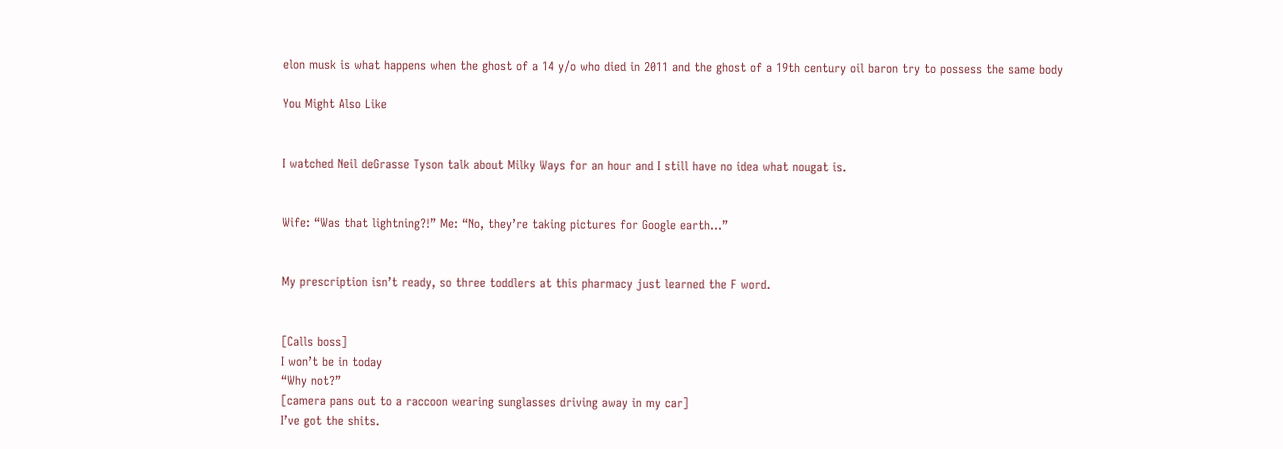elon musk is what happens when the ghost of a 14 y/o who died in 2011 and the ghost of a 19th century oil baron try to possess the same body

You Might Also Like


I watched Neil deGrasse Tyson talk about Milky Ways for an hour and I still have no idea what nougat is.


Wife: “Was that lightning?!” Me: “No, they’re taking pictures for Google earth…”


My prescription isn’t ready, so three toddlers at this pharmacy just learned the F word.


[Calls boss]
I won’t be in today
“Why not?”
[camera pans out to a raccoon wearing sunglasses driving away in my car]
I’ve got the shits.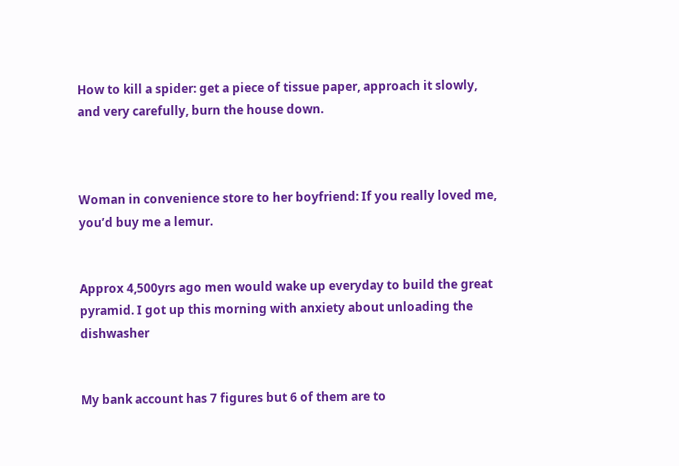How to kill a spider: get a piece of tissue paper, approach it slowly, and very carefully, burn the house down.



Woman in convenience store to her boyfriend: If you really loved me, you’d buy me a lemur.


Approx 4,500yrs ago men would wake up everyday to build the great pyramid. I got up this morning with anxiety about unloading the dishwasher


My bank account has 7 figures but 6 of them are to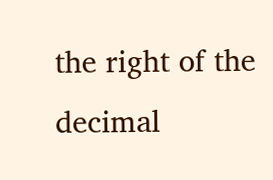the right of the decimal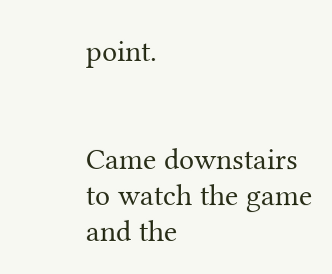point.


Came downstairs to watch the game and the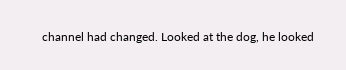channel had changed. Looked at the dog, he looked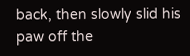back, then slowly slid his paw off the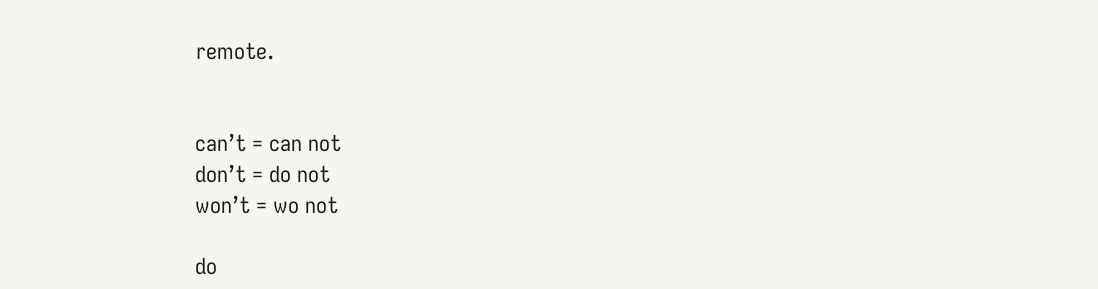remote.


can’t = can not
don’t = do not
won’t = wo not

do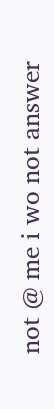not @ me i wo not answer